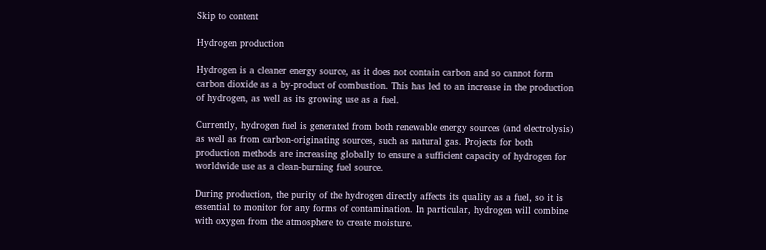Skip to content

Hydrogen production

Hydrogen is a cleaner energy source, as it does not contain carbon and so cannot form carbon dioxide as a by-product of combustion. This has led to an increase in the production of hydrogen, as well as its growing use as a fuel.

Currently, hydrogen fuel is generated from both renewable energy sources (and electrolysis) as well as from carbon-originating sources, such as natural gas. Projects for both production methods are increasing globally to ensure a sufficient capacity of hydrogen for worldwide use as a clean-burning fuel source.

During production, the purity of the hydrogen directly affects its quality as a fuel, so it is essential to monitor for any forms of contamination. In particular, hydrogen will combine with oxygen from the atmosphere to create moisture.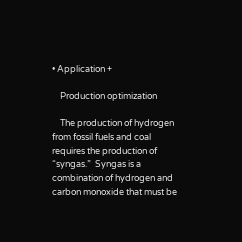• Application +

    Production optimization

    The production of hydrogen from fossil fuels and coal requires the production of “syngas.”  Syngas is a combination of hydrogen and carbon monoxide that must be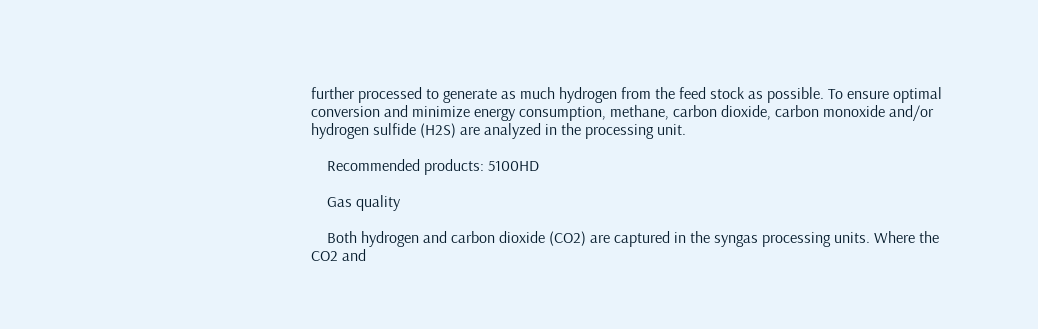further processed to generate as much hydrogen from the feed stock as possible. To ensure optimal conversion and minimize energy consumption, methane, carbon dioxide, carbon monoxide and/or hydrogen sulfide (H2S) are analyzed in the processing unit.

    Recommended products: 5100HD

    Gas quality

    Both hydrogen and carbon dioxide (CO2) are captured in the syngas processing units. Where the CO2 and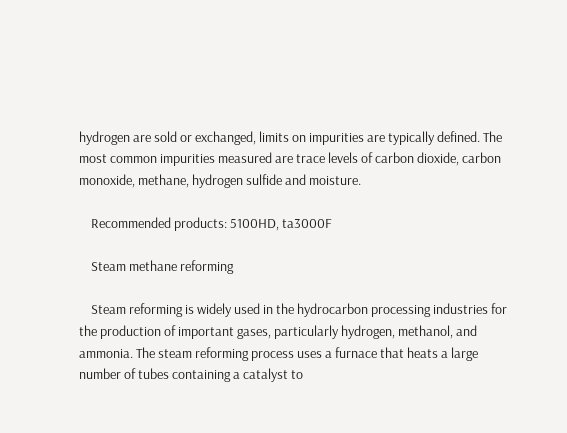hydrogen are sold or exchanged, limits on impurities are typically defined. The most common impurities measured are trace levels of carbon dioxide, carbon monoxide, methane, hydrogen sulfide and moisture.

    Recommended products: 5100HD, ta3000F

    Steam methane reforming

    Steam reforming is widely used in the hydrocarbon processing industries for the production of important gases, particularly hydrogen, methanol, and ammonia. The steam reforming process uses a furnace that heats a large number of tubes containing a catalyst to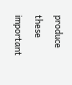produce these important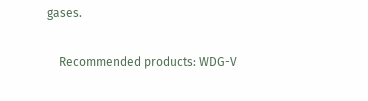gases.

    Recommended products: WDG-V